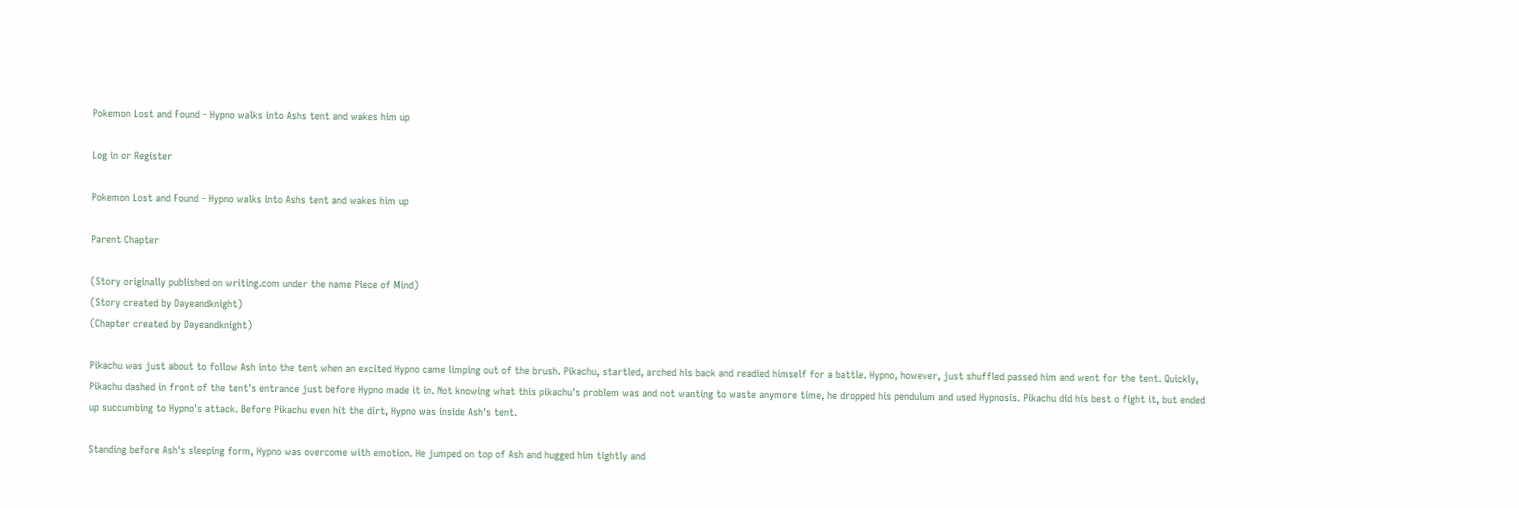Pokemon Lost and Found - Hypno walks into Ashs tent and wakes him up

Log in or Register

Pokemon Lost and Found - Hypno walks into Ashs tent and wakes him up

Parent Chapter

(Story originally published on writing.com under the name Piece of Mind)
(Story created by Dayeandknight)
(Chapter created by Dayeandknight)

Pikachu was just about to follow Ash into the tent when an excited Hypno came limping out of the brush. Pikachu, startled, arched his back and readied himself for a battle. Hypno, however, just shuffled passed him and went for the tent. Quickly, Pikachu dashed in front of the tent's entrance just before Hypno made it in. Not knowing what this pikachu's problem was and not wanting to waste anymore time, he dropped his pendulum and used Hypnosis. Pikachu did his best o fight it, but ended up succumbing to Hypno's attack. Before Pikachu even hit the dirt, Hypno was inside Ash's tent.

Standing before Ash's sleeping form, Hypno was overcome with emotion. He jumped on top of Ash and hugged him tightly and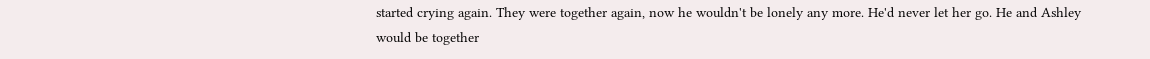started crying again. They were together again, now he wouldn't be lonely any more. He'd never let her go. He and Ashley would be together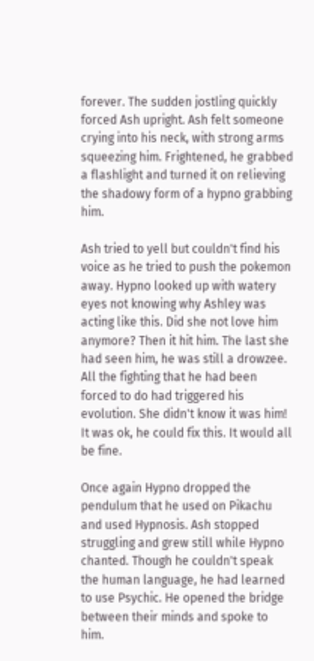forever. The sudden jostling quickly forced Ash upright. Ash felt someone crying into his neck, with strong arms squeezing him. Frightened, he grabbed a flashlight and turned it on relieving the shadowy form of a hypno grabbing him.

Ash tried to yell but couldn't find his voice as he tried to push the pokemon away. Hypno looked up with watery eyes not knowing why Ashley was acting like this. Did she not love him anymore? Then it hit him. The last she had seen him, he was still a drowzee. All the fighting that he had been forced to do had triggered his evolution. She didn't know it was him! It was ok, he could fix this. It would all be fine.

Once again Hypno dropped the pendulum that he used on Pikachu and used Hypnosis. Ash stopped struggling and grew still while Hypno chanted. Though he couldn't speak the human language, he had learned to use Psychic. He opened the bridge between their minds and spoke to him.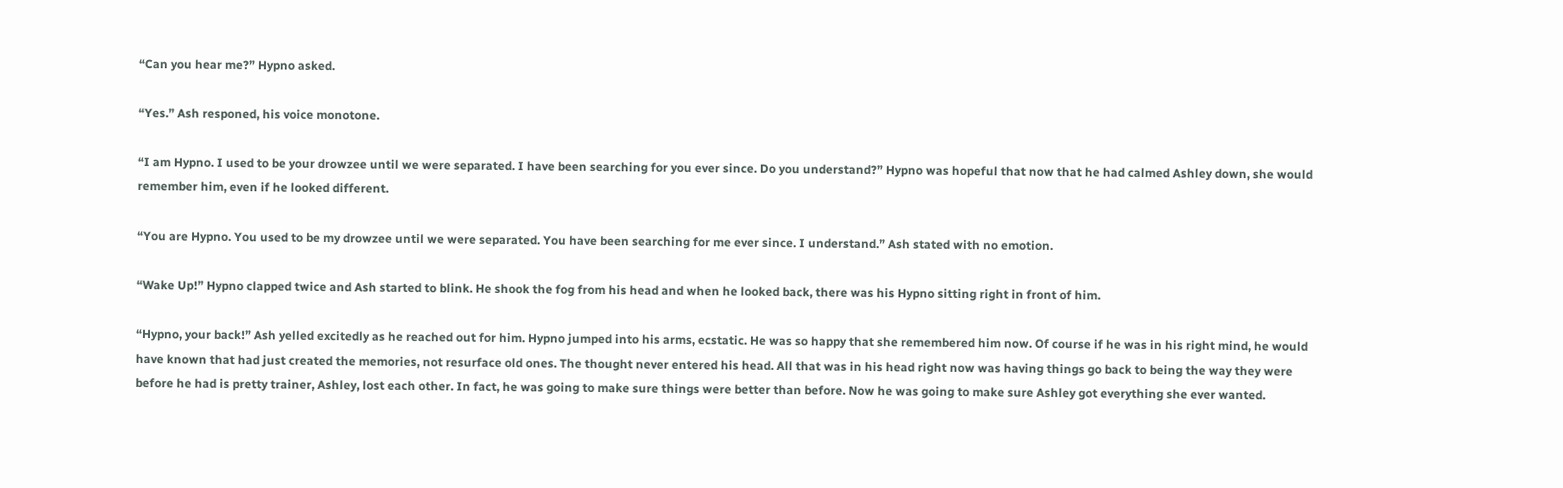“Can you hear me?” Hypno asked.

“Yes.” Ash responed, his voice monotone.

“I am Hypno. I used to be your drowzee until we were separated. I have been searching for you ever since. Do you understand?” Hypno was hopeful that now that he had calmed Ashley down, she would remember him, even if he looked different.

“You are Hypno. You used to be my drowzee until we were separated. You have been searching for me ever since. I understand.” Ash stated with no emotion.

“Wake Up!” Hypno clapped twice and Ash started to blink. He shook the fog from his head and when he looked back, there was his Hypno sitting right in front of him.

“Hypno, your back!” Ash yelled excitedly as he reached out for him. Hypno jumped into his arms, ecstatic. He was so happy that she remembered him now. Of course if he was in his right mind, he would have known that had just created the memories, not resurface old ones. The thought never entered his head. All that was in his head right now was having things go back to being the way they were before he had is pretty trainer, Ashley, lost each other. In fact, he was going to make sure things were better than before. Now he was going to make sure Ashley got everything she ever wanted.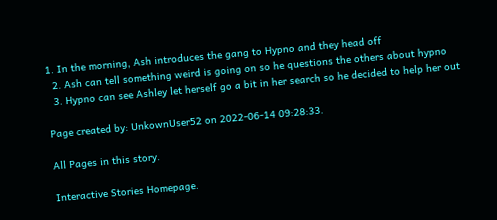1. In the morning, Ash introduces the gang to Hypno and they head off
  2. Ash can tell something weird is going on so he questions the others about hypno
  3. Hypno can see Ashley let herself go a bit in her search so he decided to help her out

Page created by: UnkownUser52 on 2022-06-14 09:28:33.

All Pages in this story.

Interactive Stories Homepage.